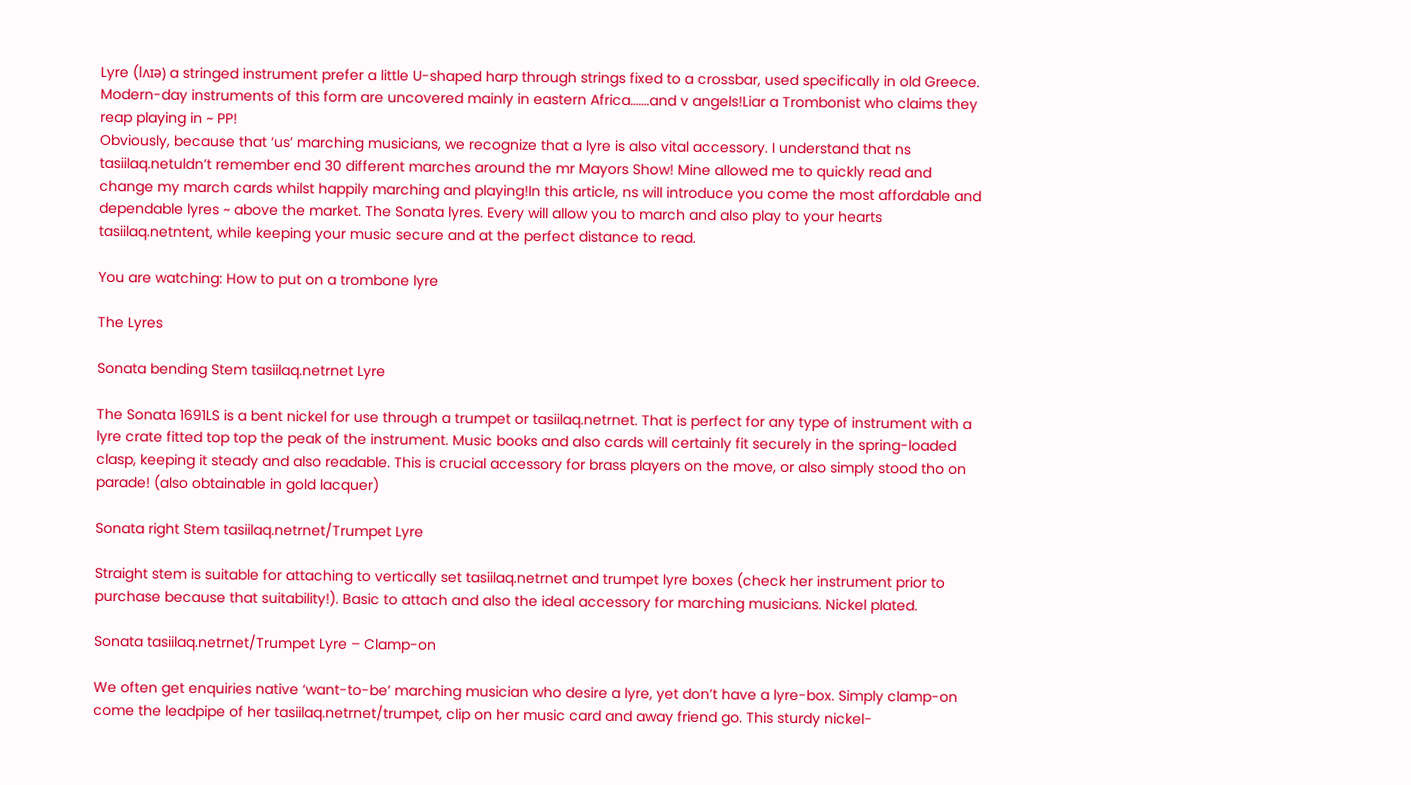Lyre (lʌɪə) a stringed instrument prefer a little U-shaped harp through strings fixed to a crossbar, used specifically in old Greece. Modern-day instruments of this form are uncovered mainly in eastern Africa…….and v angels!Liar a Trombonist who claims they reap playing in ~ PP!
Obviously, because that ‘us’ marching musicians, we recognize that a lyre is also vital accessory. I understand that ns tasiilaq.netuldn’t remember end 30 different marches around the mr Mayors Show! Mine allowed me to quickly read and change my march cards whilst happily marching and playing!In this article, ns will introduce you come the most affordable and dependable lyres ~ above the market. The Sonata lyres. Every will allow you to march and also play to your hearts tasiilaq.netntent, while keeping your music secure and at the perfect distance to read.

You are watching: How to put on a trombone lyre

The Lyres

Sonata bending Stem tasiilaq.netrnet Lyre

The Sonata 1691LS is a bent nickel for use through a trumpet or tasiilaq.netrnet. That is perfect for any type of instrument with a lyre crate fitted top top the peak of the instrument. Music books and also cards will certainly fit securely in the spring-loaded clasp, keeping it steady and also readable. This is crucial accessory for brass players on the move, or also simply stood tho on parade! (also obtainable in gold lacquer)

Sonata right Stem tasiilaq.netrnet/Trumpet Lyre

Straight stem is suitable for attaching to vertically set tasiilaq.netrnet and trumpet lyre boxes (check her instrument prior to purchase because that suitability!). Basic to attach and also the ideal accessory for marching musicians. Nickel plated.

Sonata tasiilaq.netrnet/Trumpet Lyre – Clamp-on

We often get enquiries native ‘want-to-be’ marching musician who desire a lyre, yet don’t have a lyre-box. Simply clamp-on come the leadpipe of her tasiilaq.netrnet/trumpet, clip on her music card and away friend go. This sturdy nickel-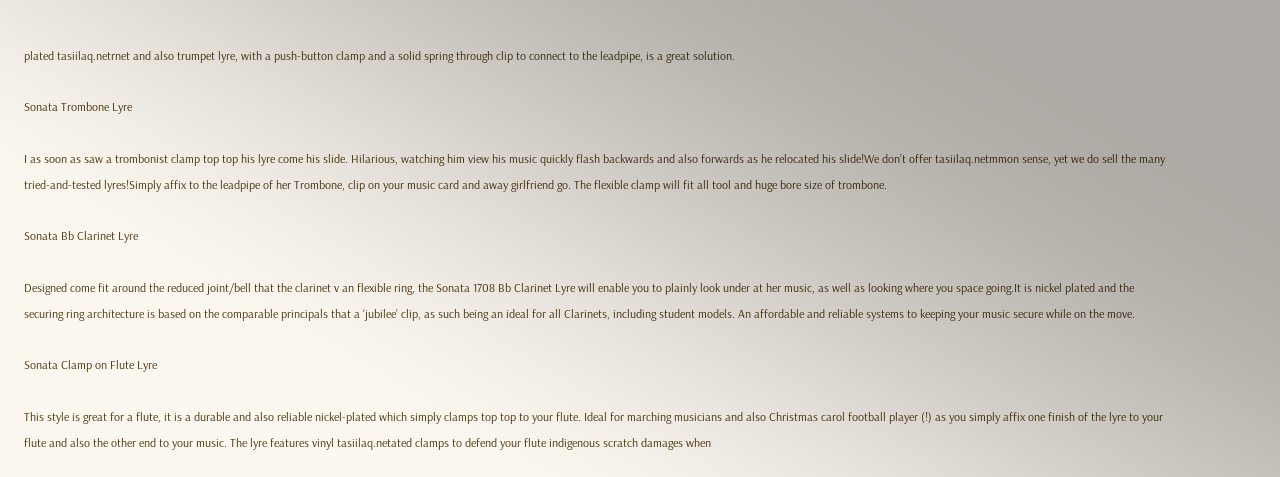plated tasiilaq.netrnet and also trumpet lyre, with a push-button clamp and a solid spring through clip to connect to the leadpipe, is a great solution.

Sonata Trombone Lyre

I as soon as saw a trombonist clamp top top his lyre come his slide. Hilarious, watching him view his music quickly flash backwards and also forwards as he relocated his slide!We don’t offer tasiilaq.netmmon sense, yet we do sell the many tried-and-tested lyres!Simply affix to the leadpipe of her Trombone, clip on your music card and away girlfriend go. The flexible clamp will fit all tool and huge bore size of trombone.

Sonata Bb Clarinet Lyre

Designed come fit around the reduced joint/bell that the clarinet v an flexible ring, the Sonata 1708 Bb Clarinet Lyre will enable you to plainly look under at her music, as well as looking where you space going.It is nickel plated and the securing ring architecture is based on the comparable principals that a ‘jubilee’ clip, as such being an ideal for all Clarinets, including student models. An affordable and reliable systems to keeping your music secure while on the move.

Sonata Clamp on Flute Lyre

This style is great for a flute, it is a durable and also reliable nickel-plated which simply clamps top top to your flute. Ideal for marching musicians and also Christmas carol football player (!) as you simply affix one finish of the lyre to your flute and also the other end to your music. The lyre features vinyl tasiilaq.netated clamps to defend your flute indigenous scratch damages when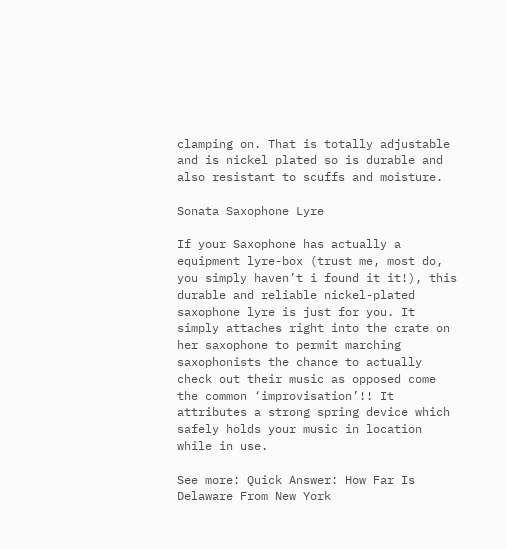clamping on. That is totally adjustable and is nickel plated so is durable and also resistant to scuffs and moisture.

Sonata Saxophone Lyre

If your Saxophone has actually a equipment lyre-box (trust me, most do, you simply haven’t i found it it!), this durable and reliable nickel-plated saxophone lyre is just for you. It simply attaches right into the crate on her saxophone to permit marching saxophonists the chance to actually check out their music as opposed come the common ‘improvisation’!! It attributes a strong spring device which safely holds your music in location while in use.

See more: Quick Answer: How Far Is Delaware From New York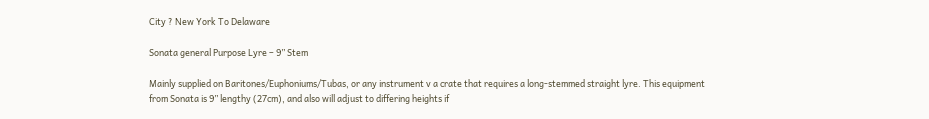City ? New York To Delaware

Sonata general Purpose Lyre – 9” Stem

Mainly supplied on Baritones/Euphoniums/Tubas, or any instrument v a crate that requires a long-stemmed straight lyre. This equipment from Sonata is 9” lengthy (27cm), and also will adjust to differing heights if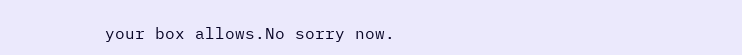your box allows.No sorry now.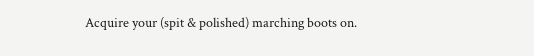Acquire your (spit & polished) marching boots on.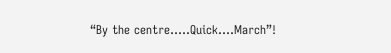“By the centre…..Quick….March”!